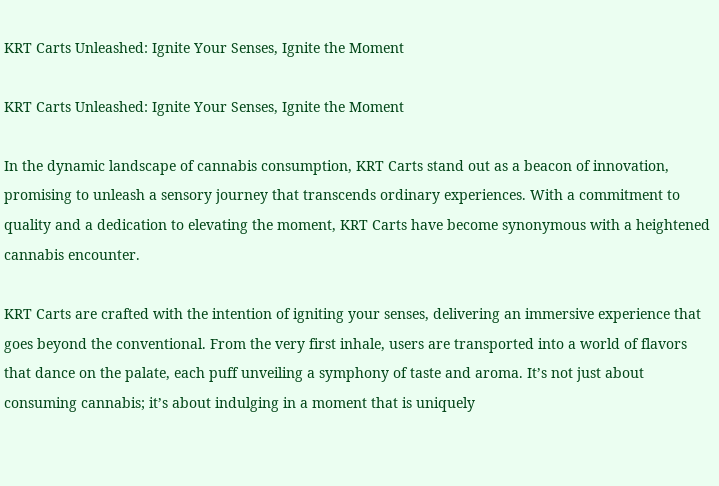KRT Carts Unleashed: Ignite Your Senses, Ignite the Moment

KRT Carts Unleashed: Ignite Your Senses, Ignite the Moment

In the dynamic landscape of cannabis consumption, KRT Carts stand out as a beacon of innovation, promising to unleash a sensory journey that transcends ordinary experiences. With a commitment to quality and a dedication to elevating the moment, KRT Carts have become synonymous with a heightened cannabis encounter.

KRT Carts are crafted with the intention of igniting your senses, delivering an immersive experience that goes beyond the conventional. From the very first inhale, users are transported into a world of flavors that dance on the palate, each puff unveiling a symphony of taste and aroma. It’s not just about consuming cannabis; it’s about indulging in a moment that is uniquely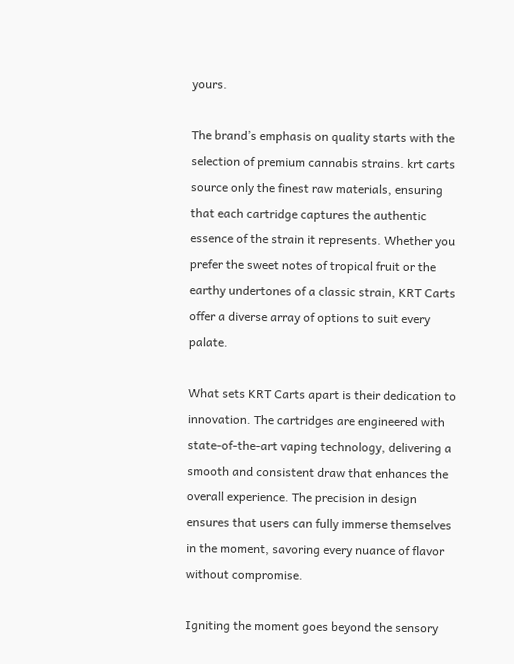yours.

The brand’s emphasis on quality starts with the selection of premium cannabis strains. krt carts source only the finest raw materials, ensuring that each cartridge captures the authentic essence of the strain it represents. Whether you prefer the sweet notes of tropical fruit or the earthy undertones of a classic strain, KRT Carts offer a diverse array of options to suit every palate.

What sets KRT Carts apart is their dedication to innovation. The cartridges are engineered with state-of-the-art vaping technology, delivering a smooth and consistent draw that enhances the overall experience. The precision in design ensures that users can fully immerse themselves in the moment, savoring every nuance of flavor without compromise.

Igniting the moment goes beyond the sensory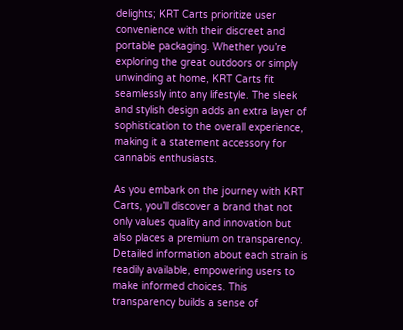delights; KRT Carts prioritize user convenience with their discreet and portable packaging. Whether you’re exploring the great outdoors or simply unwinding at home, KRT Carts fit seamlessly into any lifestyle. The sleek and stylish design adds an extra layer of sophistication to the overall experience, making it a statement accessory for cannabis enthusiasts.

As you embark on the journey with KRT Carts, you’ll discover a brand that not only values quality and innovation but also places a premium on transparency. Detailed information about each strain is readily available, empowering users to make informed choices. This transparency builds a sense of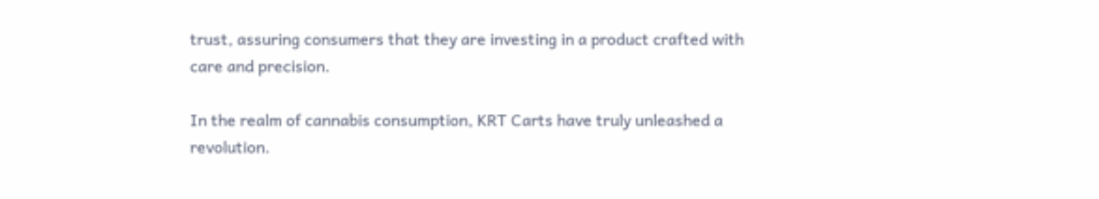trust, assuring consumers that they are investing in a product crafted with care and precision.

In the realm of cannabis consumption, KRT Carts have truly unleashed a revolution.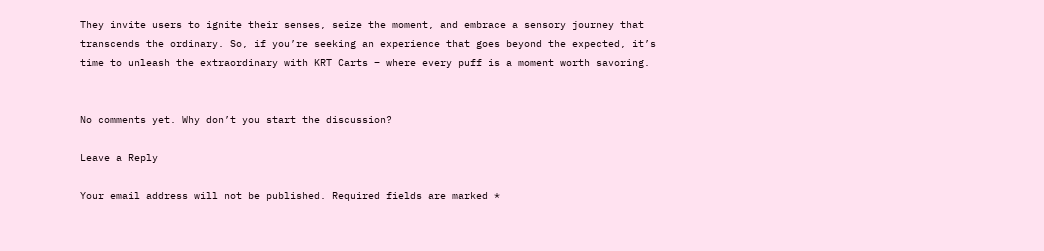They invite users to ignite their senses, seize the moment, and embrace a sensory journey that transcends the ordinary. So, if you’re seeking an experience that goes beyond the expected, it’s time to unleash the extraordinary with KRT Carts – where every puff is a moment worth savoring.


No comments yet. Why don’t you start the discussion?

Leave a Reply

Your email address will not be published. Required fields are marked *